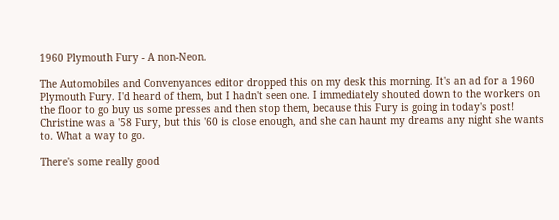1960 Plymouth Fury - A non-Neon.

The Automobiles and Convenyances editor dropped this on my desk this morning. It's an ad for a 1960 Plymouth Fury. I'd heard of them, but I hadn't seen one. I immediately shouted down to the workers on the floor to go buy us some presses and then stop them, because this Fury is going in today's post!
Christine was a '58 Fury, but this '60 is close enough, and she can haunt my dreams any night she wants to. What a way to go.

There's some really good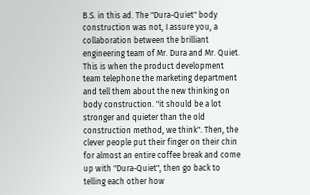B.S. in this ad. The "Dura-Quiet" body construction was not, I assure you, a collaboration between the brilliant engineering team of Mr. Dura and Mr. Quiet. This is when the product development team telephone the marketing department and tell them about the new thinking on body construction. "it should be a lot stronger and quieter than the old construction method, we think". Then, the clever people put their finger on their chin for almost an entire coffee break and come up with "Dura-Quiet", then go back to telling each other how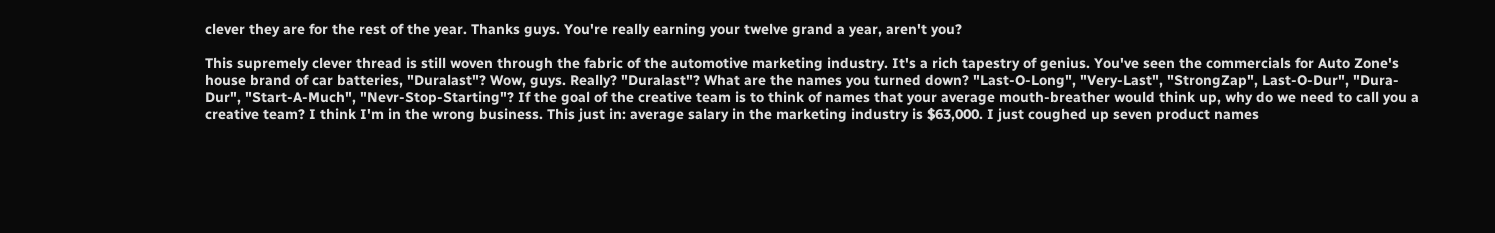clever they are for the rest of the year. Thanks guys. You're really earning your twelve grand a year, aren't you?

This supremely clever thread is still woven through the fabric of the automotive marketing industry. It's a rich tapestry of genius. You've seen the commercials for Auto Zone's house brand of car batteries, "Duralast"? Wow, guys. Really? "Duralast"? What are the names you turned down? "Last-O-Long", "Very-Last", "StrongZap", Last-O-Dur", "Dura-Dur", "Start-A-Much", "Nevr-Stop-Starting"? If the goal of the creative team is to think of names that your average mouth-breather would think up, why do we need to call you a creative team? I think I'm in the wrong business. This just in: average salary in the marketing industry is $63,000. I just coughed up seven product names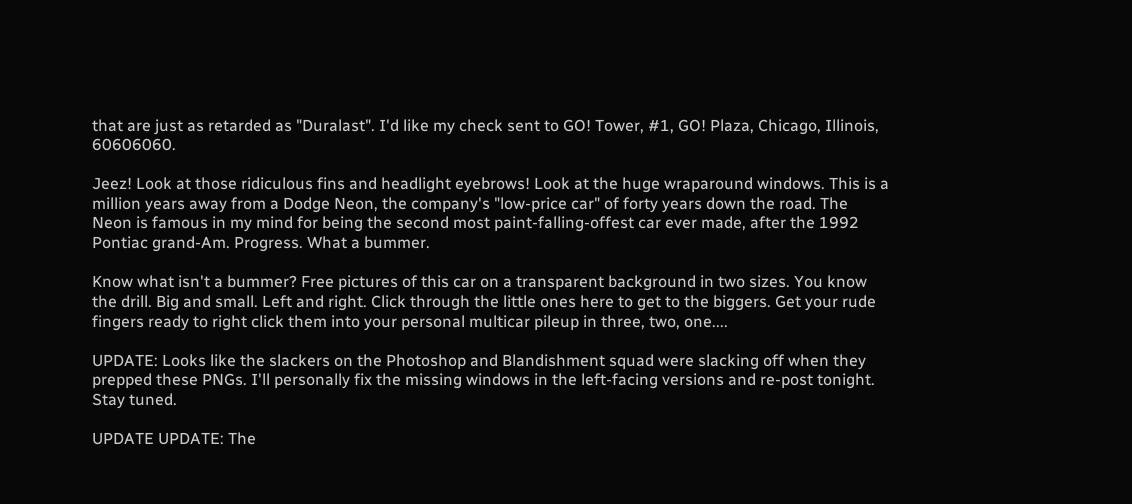that are just as retarded as "Duralast". I'd like my check sent to GO! Tower, #1, GO! Plaza, Chicago, Illinois, 60606060.

Jeez! Look at those ridiculous fins and headlight eyebrows! Look at the huge wraparound windows. This is a million years away from a Dodge Neon, the company's "low-price car" of forty years down the road. The Neon is famous in my mind for being the second most paint-falling-offest car ever made, after the 1992 Pontiac grand-Am. Progress. What a bummer.

Know what isn't a bummer? Free pictures of this car on a transparent background in two sizes. You know the drill. Big and small. Left and right. Click through the little ones here to get to the biggers. Get your rude fingers ready to right click them into your personal multicar pileup in three, two, one....

UPDATE: Looks like the slackers on the Photoshop and Blandishment squad were slacking off when they prepped these PNGs. I'll personally fix the missing windows in the left-facing versions and re-post tonight. Stay tuned.

UPDATE UPDATE: The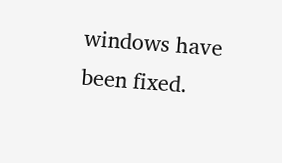windows have been fixed.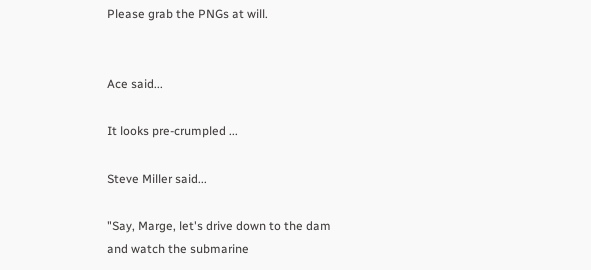Please grab the PNGs at will.


Ace said...

It looks pre-crumpled ...

Steve Miller said...

"Say, Marge, let's drive down to the dam and watch the submarine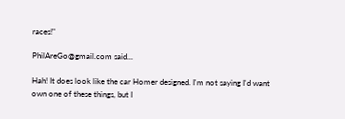races!"

PhilAreGo@gmail.com said...

Hah! It does look like the car Homer designed. I'm not saying I'd want own one of these things, but I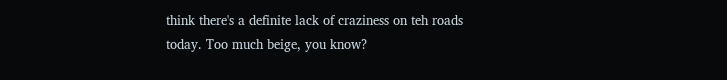think there's a definite lack of craziness on teh roads today. Too much beige, you know?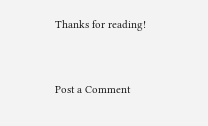Thanks for reading!


Post a Comment